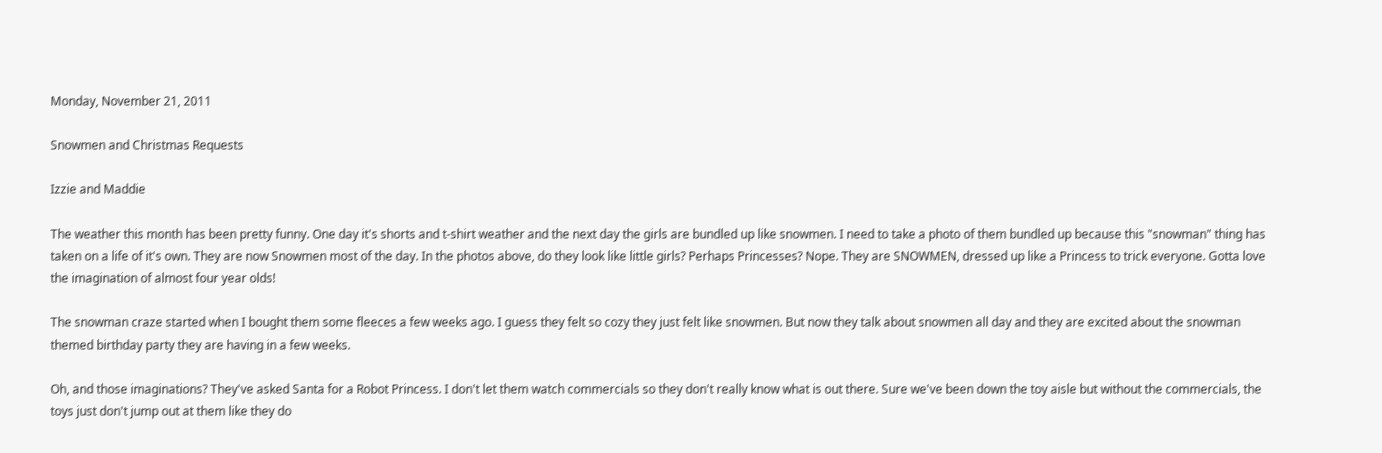Monday, November 21, 2011

Snowmen and Christmas Requests

Izzie and Maddie

The weather this month has been pretty funny. One day it's shorts and t-shirt weather and the next day the girls are bundled up like snowmen. I need to take a photo of them bundled up because this "snowman" thing has taken on a life of it's own. They are now Snowmen most of the day. In the photos above, do they look like little girls? Perhaps Princesses? Nope. They are SNOWMEN, dressed up like a Princess to trick everyone. Gotta love the imagination of almost four year olds!

The snowman craze started when I bought them some fleeces a few weeks ago. I guess they felt so cozy they just felt like snowmen. But now they talk about snowmen all day and they are excited about the snowman themed birthday party they are having in a few weeks.

Oh, and those imaginations? They've asked Santa for a Robot Princess. I don't let them watch commercials so they don't really know what is out there. Sure we've been down the toy aisle but without the commercials, the toys just don't jump out at them like they do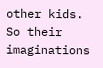other kids. So their imaginations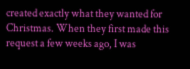created exactly what they wanted for Christmas. When they first made this request a few weeks ago, I was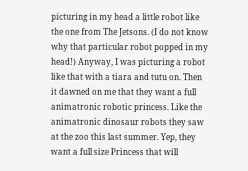picturing in my head a little robot like the one from The Jetsons. (I do not know why that particular robot popped in my head!) Anyway, I was picturing a robot like that with a tiara and tutu on. Then it dawned on me that they want a full animatronic robotic princess. Like the animatronic dinosaur robots they saw at the zoo this last summer. Yep, they want a full size Princess that will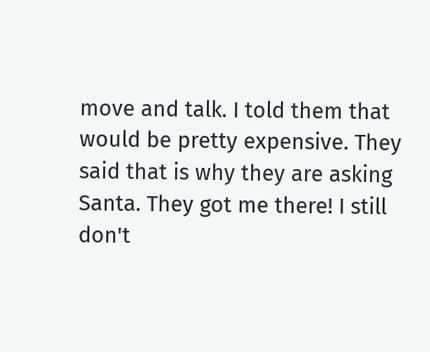move and talk. I told them that would be pretty expensive. They said that is why they are asking Santa. They got me there! I still don't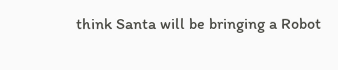think Santa will be bringing a Robot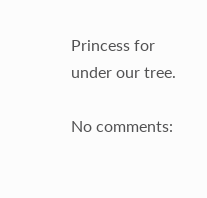Princess for under our tree.

No comments: